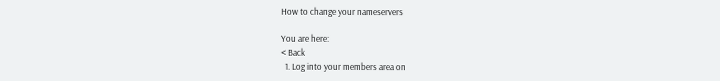How to change your nameservers

You are here:
< Back
  1. Log into your members area on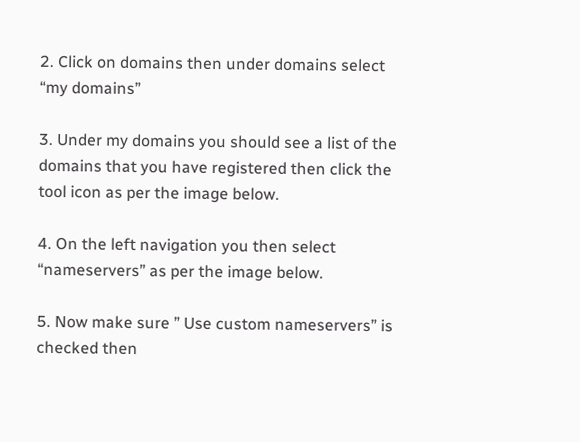2. Click on domains then under domains select “my domains”

3. Under my domains you should see a list of the domains that you have registered then click the tool icon as per the image below.

4. On the left navigation you then select “nameservers” as per the image below.

5. Now make sure ” Use custom nameservers” is checked then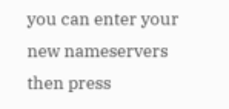you can enter your new nameservers then press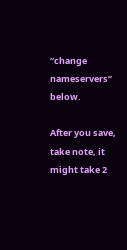“change nameservers” below.

After you save, take note, it might take 2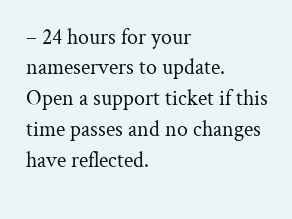– 24 hours for your nameservers to update.
Open a support ticket if this time passes and no changes have reflected.